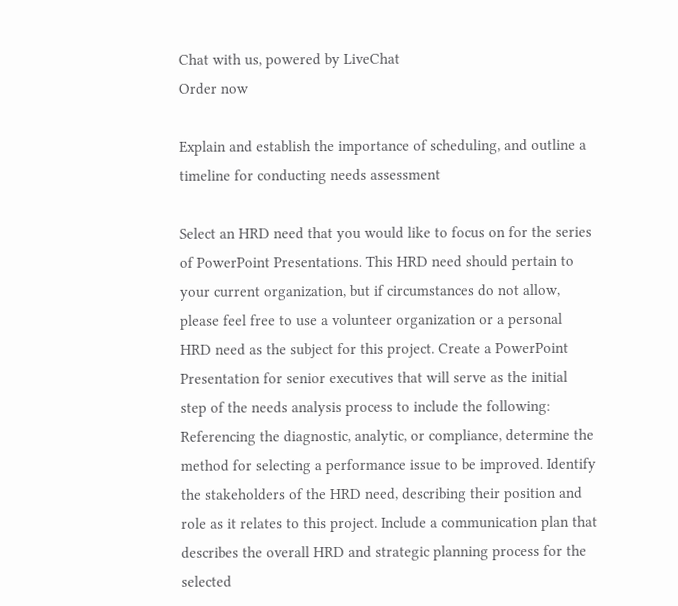Chat with us, powered by LiveChat
Order now

Explain and establish the importance of scheduling, and outline a timeline for conducting needs assessment

Select an HRD need that you would like to focus on for the series of PowerPoint Presentations. This HRD need should pertain to your current organization, but if circumstances do not allow, please feel free to use a volunteer organization or a personal HRD need as the subject for this project. Create a PowerPoint Presentation for senior executives that will serve as the initial step of the needs analysis process to include the following: Referencing the diagnostic, analytic, or compliance, determine the method for selecting a performance issue to be improved. Identify the stakeholders of the HRD need, describing their position and role as it relates to this project. Include a communication plan that describes the overall HRD and strategic planning process for the selected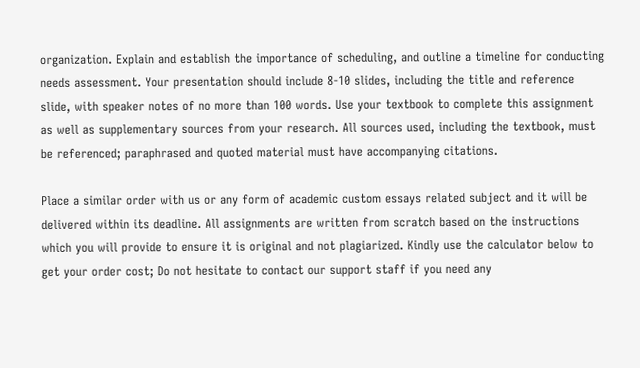organization. Explain and establish the importance of scheduling, and outline a timeline for conducting needs assessment. Your presentation should include 8-10 slides, including the title and reference slide, with speaker notes of no more than 100 words. Use your textbook to complete this assignment as well as supplementary sources from your research. All sources used, including the textbook, must be referenced; paraphrased and quoted material must have accompanying citations.

Place a similar order with us or any form of academic custom essays related subject and it will be delivered within its deadline. All assignments are written from scratch based on the instructions which you will provide to ensure it is original and not plagiarized. Kindly use the calculator below to get your order cost; Do not hesitate to contact our support staff if you need any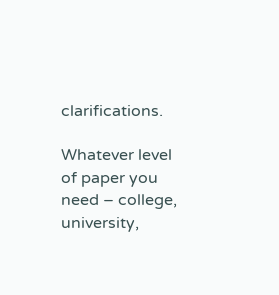clarifications.

Whatever level of paper you need – college, university,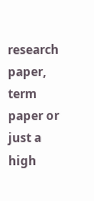research paper, term paper or just a high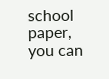school paper, you can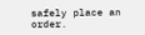safely place an order.